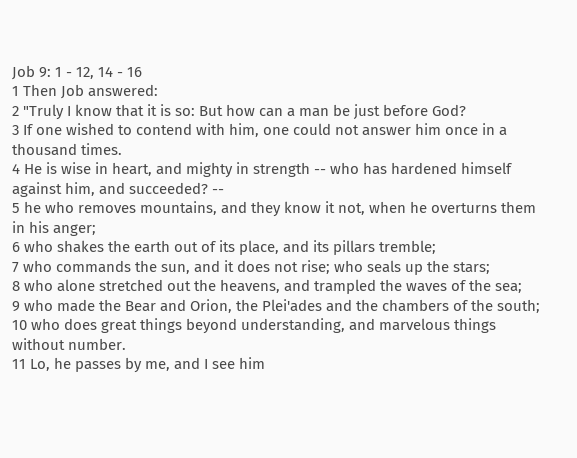Job 9: 1 - 12, 14 - 16
1 Then Job answered:
2 "Truly I know that it is so: But how can a man be just before God?
3 If one wished to contend with him, one could not answer him once in a thousand times.
4 He is wise in heart, and mighty in strength -- who has hardened himself against him, and succeeded? --
5 he who removes mountains, and they know it not, when he overturns them in his anger;
6 who shakes the earth out of its place, and its pillars tremble;
7 who commands the sun, and it does not rise; who seals up the stars;
8 who alone stretched out the heavens, and trampled the waves of the sea;
9 who made the Bear and Orion, the Plei'ades and the chambers of the south;
10 who does great things beyond understanding, and marvelous things without number.
11 Lo, he passes by me, and I see him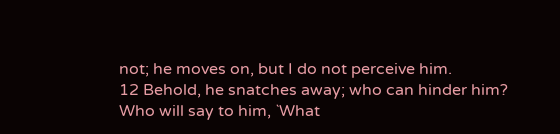not; he moves on, but I do not perceive him.
12 Behold, he snatches away; who can hinder him? Who will say to him, `What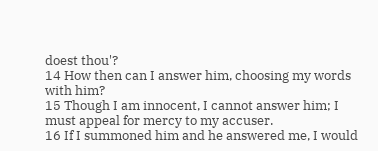doest thou'?
14 How then can I answer him, choosing my words with him?
15 Though I am innocent, I cannot answer him; I must appeal for mercy to my accuser.
16 If I summoned him and he answered me, I would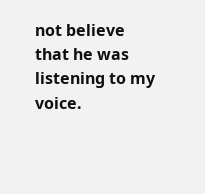not believe that he was listening to my voice.